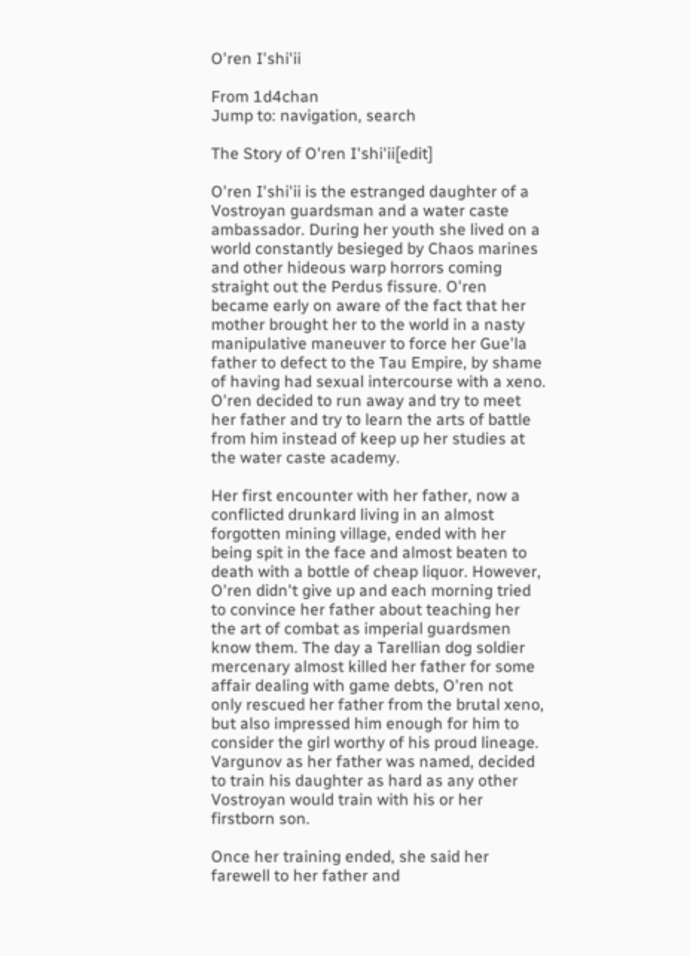O'ren I'shi'ii

From 1d4chan
Jump to: navigation, search

The Story of O'ren I'shi'ii[edit]

O'ren I'shi'ii is the estranged daughter of a Vostroyan guardsman and a water caste ambassador. During her youth she lived on a world constantly besieged by Chaos marines and other hideous warp horrors coming straight out the Perdus fissure. O'ren became early on aware of the fact that her mother brought her to the world in a nasty manipulative maneuver to force her Gue'la father to defect to the Tau Empire, by shame of having had sexual intercourse with a xeno. O'ren decided to run away and try to meet her father and try to learn the arts of battle from him instead of keep up her studies at the water caste academy.

Her first encounter with her father, now a conflicted drunkard living in an almost forgotten mining village, ended with her being spit in the face and almost beaten to death with a bottle of cheap liquor. However, O'ren didn't give up and each morning tried to convince her father about teaching her the art of combat as imperial guardsmen know them. The day a Tarellian dog soldier mercenary almost killed her father for some affair dealing with game debts, O'ren not only rescued her father from the brutal xeno, but also impressed him enough for him to consider the girl worthy of his proud lineage. Vargunov as her father was named, decided to train his daughter as hard as any other Vostroyan would train with his or her firstborn son.

Once her training ended, she said her farewell to her father and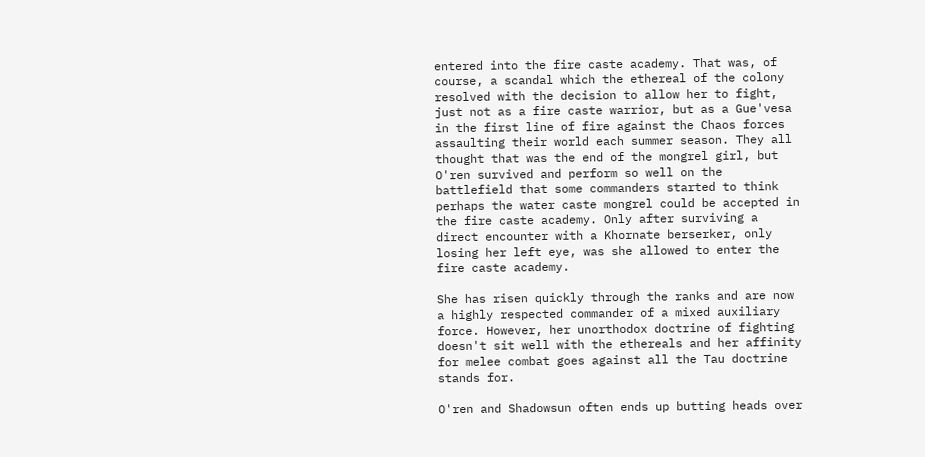entered into the fire caste academy. That was, of course, a scandal which the ethereal of the colony resolved with the decision to allow her to fight, just not as a fire caste warrior, but as a Gue'vesa in the first line of fire against the Chaos forces assaulting their world each summer season. They all thought that was the end of the mongrel girl, but O'ren survived and perform so well on the battlefield that some commanders started to think perhaps the water caste mongrel could be accepted in the fire caste academy. Only after surviving a direct encounter with a Khornate berserker, only losing her left eye, was she allowed to enter the fire caste academy.

She has risen quickly through the ranks and are now a highly respected commander of a mixed auxiliary force. However, her unorthodox doctrine of fighting doesn't sit well with the ethereals and her affinity for melee combat goes against all the Tau doctrine stands for.

O'ren and Shadowsun often ends up butting heads over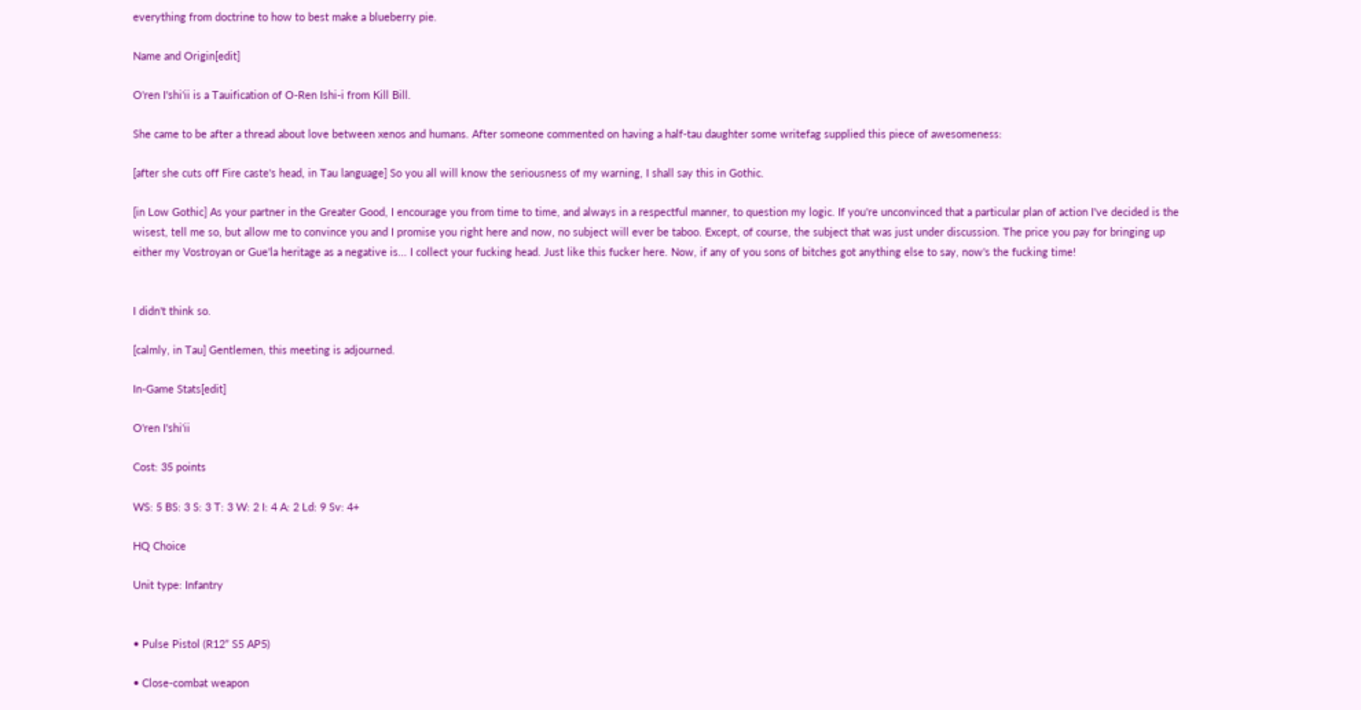everything from doctrine to how to best make a blueberry pie.

Name and Origin[edit]

O'ren I'shi'ii is a Tauification of O-Ren Ishi-i from Kill Bill.

She came to be after a thread about love between xenos and humans. After someone commented on having a half-tau daughter some writefag supplied this piece of awesomeness:

[after she cuts off Fire caste's head, in Tau language] So you all will know the seriousness of my warning, I shall say this in Gothic.

[in Low Gothic] As your partner in the Greater Good, I encourage you from time to time, and always in a respectful manner, to question my logic. If you're unconvinced that a particular plan of action I've decided is the wisest, tell me so, but allow me to convince you and I promise you right here and now, no subject will ever be taboo. Except, of course, the subject that was just under discussion. The price you pay for bringing up either my Vostroyan or Gue'la heritage as a negative is... I collect your fucking head. Just like this fucker here. Now, if any of you sons of bitches got anything else to say, now's the fucking time!


I didn't think so.

[calmly, in Tau] Gentlemen, this meeting is adjourned.

In-Game Stats[edit]

O'ren I'shi'ii

Cost: 35 points

WS: 5 BS: 3 S: 3 T: 3 W: 2 I: 4 A: 2 Ld: 9 Sv: 4+

HQ Choice

Unit type: Infantry


• Pulse Pistol (R12” S5 AP5)

• Close-combat weapon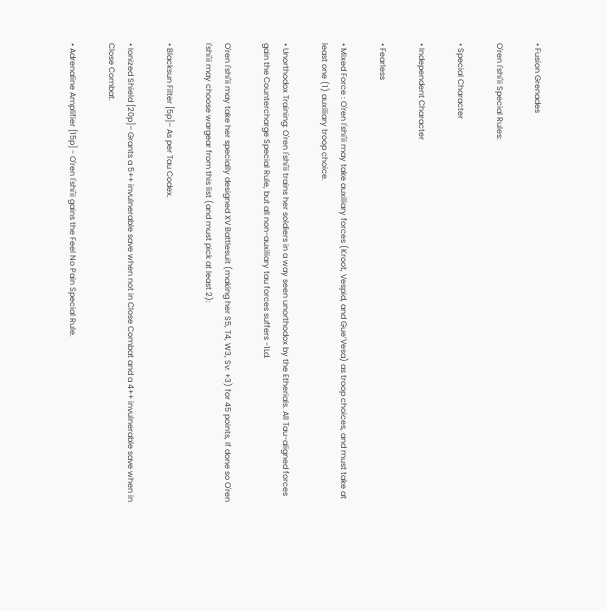• Fusion Grenades

O'ren I'shi'ii Special Rules:

• Special Character

• Independent Character

• Fearless

• Mixed Force : O'ren I'shi'ii may take auxiliary forces (Kroot, Vespid, and Gue’Vesa) as troop choices, and must take at least one (1) auxiliary troop choice.

• Unorthodox Training: O'ren I'shi'ii trains her soldiers in a way seen unorthodox by the Etherials. All Tau-aligned forces gain the Countercharge Special Rule, but all non-auxiliary tau forces suffers -1Ld.

O'ren I'shi'ii may take her specially designed XV Battlesuit (making her S5, T4, W3, Sv: +3) for 45 points, If done so O'ren I'shi'ii may choose wargear from this list (and must pick at least 2):

• Blacksun Filter [5p]– As per Tau Codex.

• Ionized Shield [20p]– Grants a 5++ invulnerable save when not in Close Combat and a 4++ invulnerable save when in Close Combat.

• Adrenaline Amplifier [15p] - O'ren I'shi'ii gains the Feel No Pain Special Rule.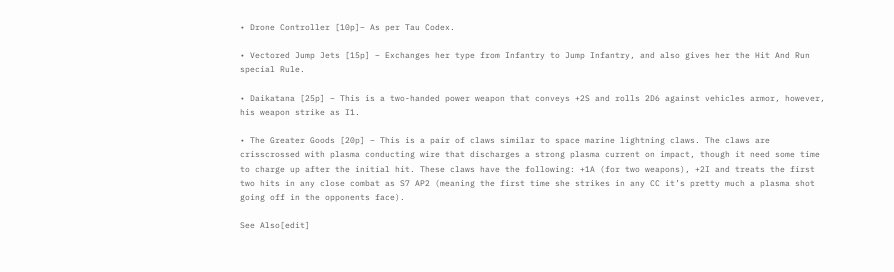• Drone Controller [10p]– As per Tau Codex.

• Vectored Jump Jets [15p] – Exchanges her type from Infantry to Jump Infantry, and also gives her the Hit And Run special Rule.

• Daikatana [25p] – This is a two-handed power weapon that conveys +2S and rolls 2D6 against vehicles armor, however, his weapon strike as I1.

• The Greater Goods [20p] – This is a pair of claws similar to space marine lightning claws. The claws are crisscrossed with plasma conducting wire that discharges a strong plasma current on impact, though it need some time to charge up after the initial hit. These claws have the following: +1A (for two weapons), +2I and treats the first two hits in any close combat as S7 AP2 (meaning the first time she strikes in any CC it’s pretty much a plasma shot going off in the opponents face).

See Also[edit]